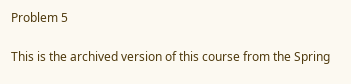Problem 5

This is the archived version of this course from the Spring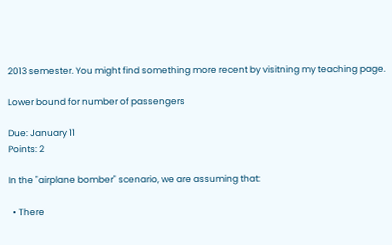2013 semester. You might find something more recent by visitning my teaching page.

Lower bound for number of passengers

Due: January 11
Points: 2

In the "airplane bomber" scenario, we are assuming that:

  • There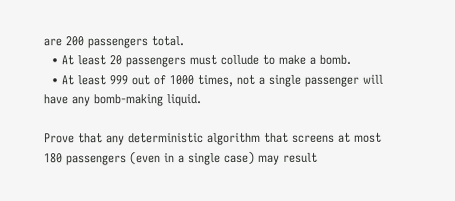are 200 passengers total.
  • At least 20 passengers must collude to make a bomb.
  • At least 999 out of 1000 times, not a single passenger will have any bomb-making liquid.

Prove that any deterministic algorithm that screens at most 180 passengers (even in a single case) may result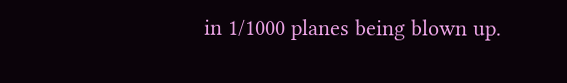in 1/1000 planes being blown up.